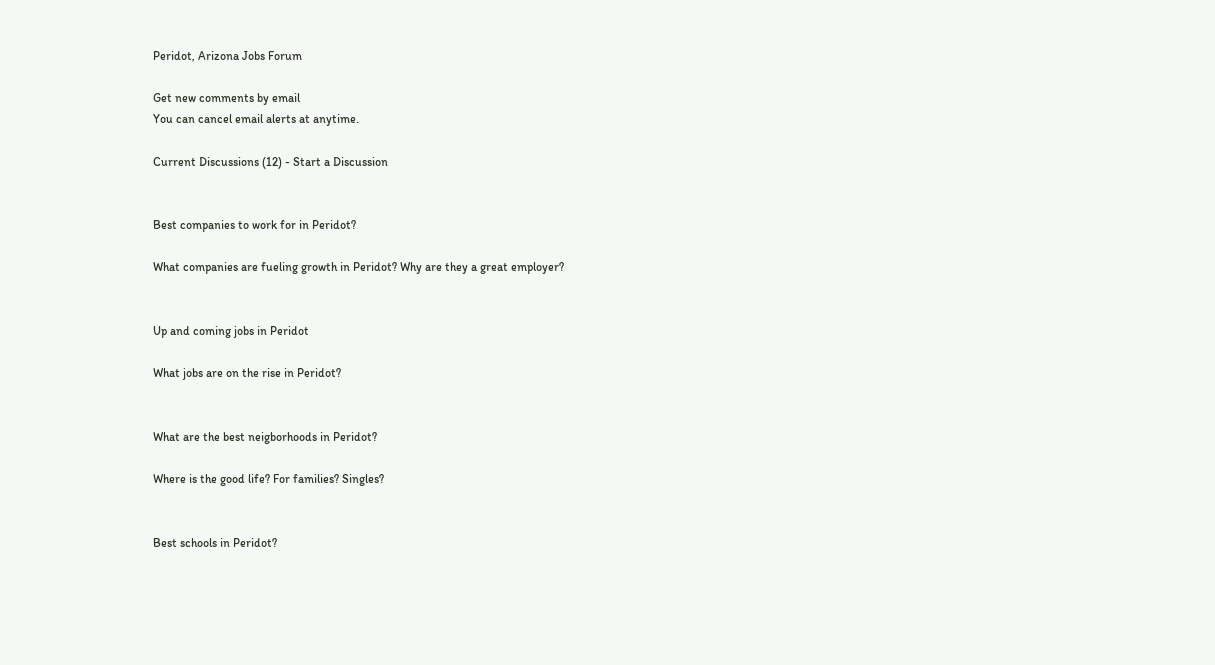Peridot, Arizona Jobs Forum

Get new comments by email
You can cancel email alerts at anytime.

Current Discussions (12) - Start a Discussion


Best companies to work for in Peridot?

What companies are fueling growth in Peridot? Why are they a great employer?


Up and coming jobs in Peridot

What jobs are on the rise in Peridot?


What are the best neigborhoods in Peridot?

Where is the good life? For families? Singles?


Best schools in Peridot?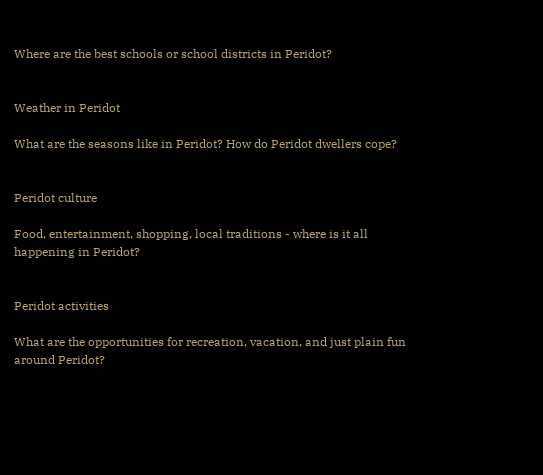Where are the best schools or school districts in Peridot?


Weather in Peridot

What are the seasons like in Peridot? How do Peridot dwellers cope?


Peridot culture

Food, entertainment, shopping, local traditions - where is it all happening in Peridot?


Peridot activities

What are the opportunities for recreation, vacation, and just plain fun around Peridot?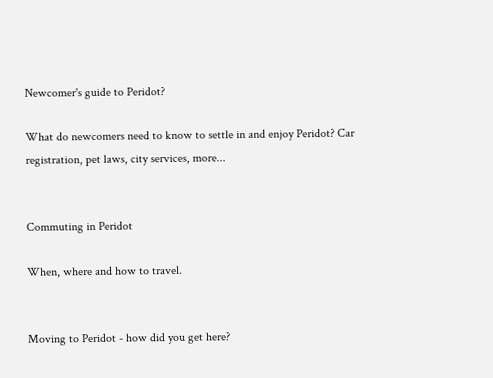Newcomer's guide to Peridot?

What do newcomers need to know to settle in and enjoy Peridot? Car registration, pet laws, city services, more...


Commuting in Peridot

When, where and how to travel.


Moving to Peridot - how did you get here?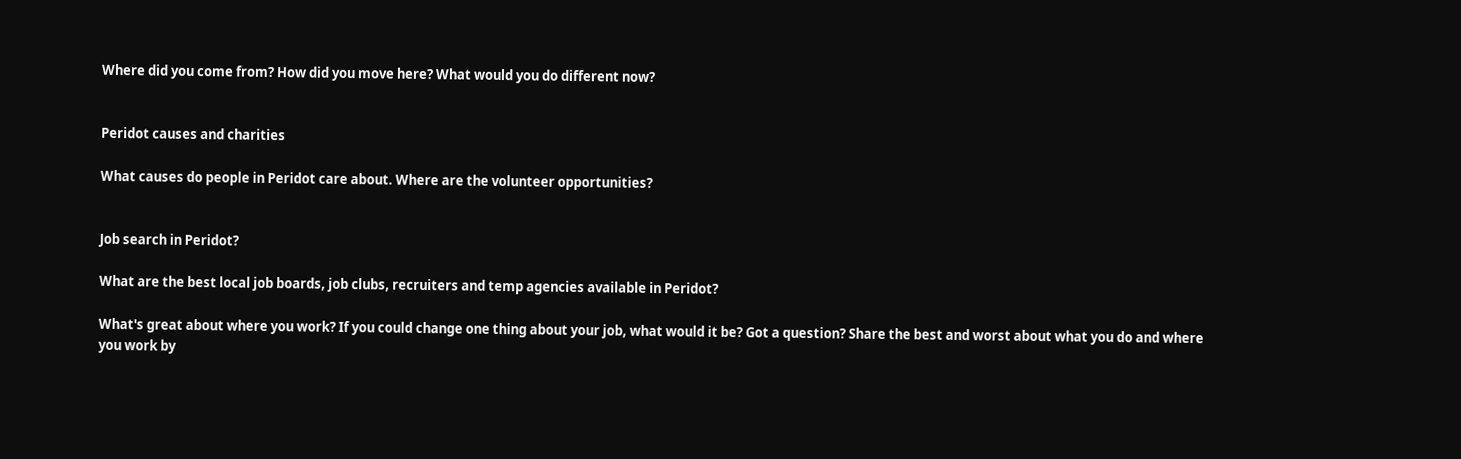Where did you come from? How did you move here? What would you do different now?


Peridot causes and charities

What causes do people in Peridot care about. Where are the volunteer opportunities?


Job search in Peridot?

What are the best local job boards, job clubs, recruiters and temp agencies available in Peridot?

What's great about where you work? If you could change one thing about your job, what would it be? Got a question? Share the best and worst about what you do and where you work by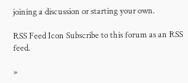joining a discussion or starting your own.

RSS Feed Icon Subscribe to this forum as an RSS feed.

»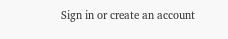Sign in or create an account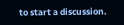to start a discussion.